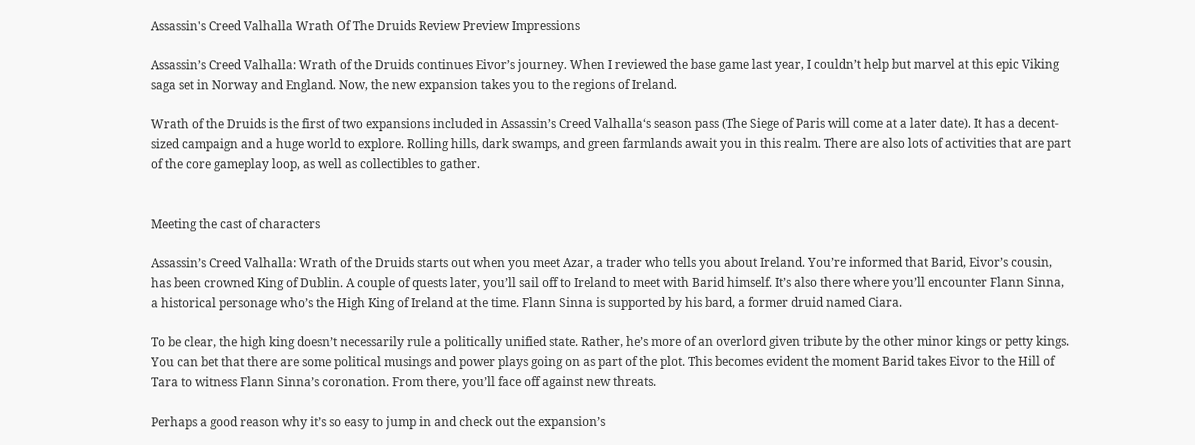Assassin's Creed Valhalla Wrath Of The Druids Review Preview Impressions

Assassin’s Creed Valhalla: Wrath of the Druids continues Eivor’s journey. When I reviewed the base game last year, I couldn’t help but marvel at this epic Viking saga set in Norway and England. Now, the new expansion takes you to the regions of Ireland.

Wrath of the Druids is the first of two expansions included in Assassin’s Creed Valhalla‘s season pass (The Siege of Paris will come at a later date). It has a decent-sized campaign and a huge world to explore. Rolling hills, dark swamps, and green farmlands await you in this realm. There are also lots of activities that are part of the core gameplay loop, as well as collectibles to gather.


Meeting the cast of characters

Assassin’s Creed Valhalla: Wrath of the Druids starts out when you meet Azar, a trader who tells you about Ireland. You’re informed that Barid, Eivor’s cousin, has been crowned King of Dublin. A couple of quests later, you’ll sail off to Ireland to meet with Barid himself. It’s also there where you’ll encounter Flann Sinna, a historical personage who’s the High King of Ireland at the time. Flann Sinna is supported by his bard, a former druid named Ciara.

To be clear, the high king doesn’t necessarily rule a politically unified state. Rather, he’s more of an overlord given tribute by the other minor kings or petty kings. You can bet that there are some political musings and power plays going on as part of the plot. This becomes evident the moment Barid takes Eivor to the Hill of Tara to witness Flann Sinna’s coronation. From there, you’ll face off against new threats.

Perhaps a good reason why it’s so easy to jump in and check out the expansion’s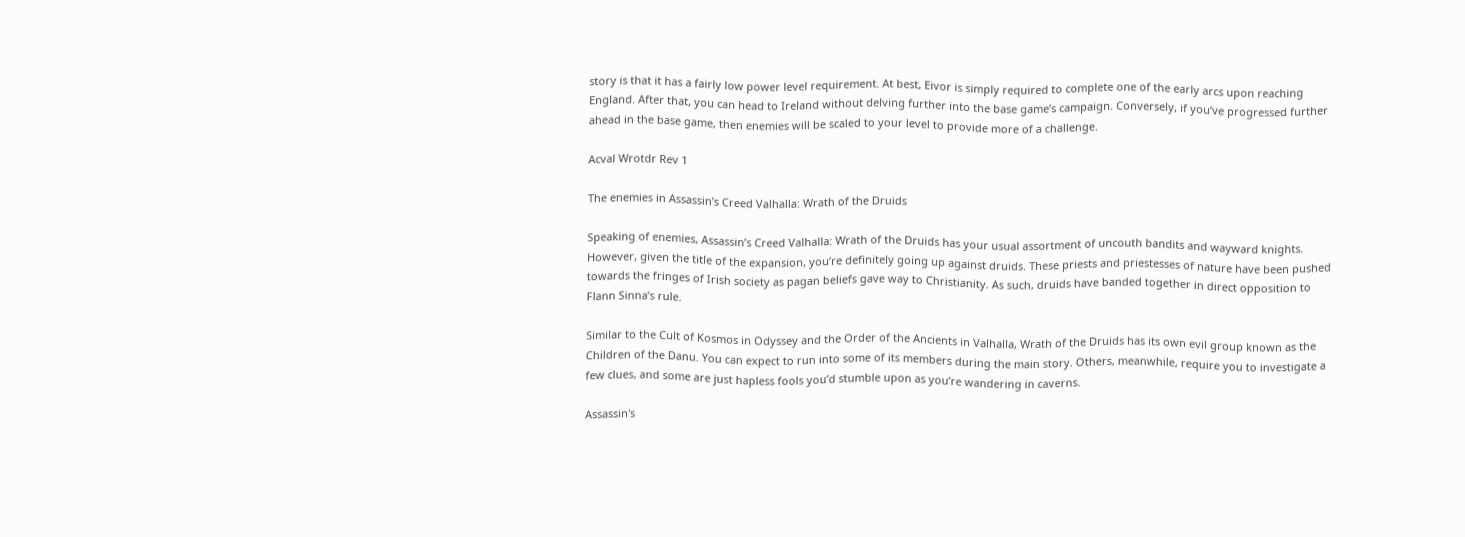story is that it has a fairly low power level requirement. At best, Eivor is simply required to complete one of the early arcs upon reaching England. After that, you can head to Ireland without delving further into the base game’s campaign. Conversely, if you’ve progressed further ahead in the base game, then enemies will be scaled to your level to provide more of a challenge.

Acval Wrotdr Rev 1

The enemies in Assassin’s Creed Valhalla: Wrath of the Druids

Speaking of enemies, Assassin’s Creed Valhalla: Wrath of the Druids has your usual assortment of uncouth bandits and wayward knights. However, given the title of the expansion, you’re definitely going up against druids. These priests and priestesses of nature have been pushed towards the fringes of Irish society as pagan beliefs gave way to Christianity. As such, druids have banded together in direct opposition to Flann Sinna’s rule.

Similar to the Cult of Kosmos in Odyssey and the Order of the Ancients in Valhalla, Wrath of the Druids has its own evil group known as the Children of the Danu. You can expect to run into some of its members during the main story. Others, meanwhile, require you to investigate a few clues, and some are just hapless fools you’d stumble upon as you’re wandering in caverns.

Assassin's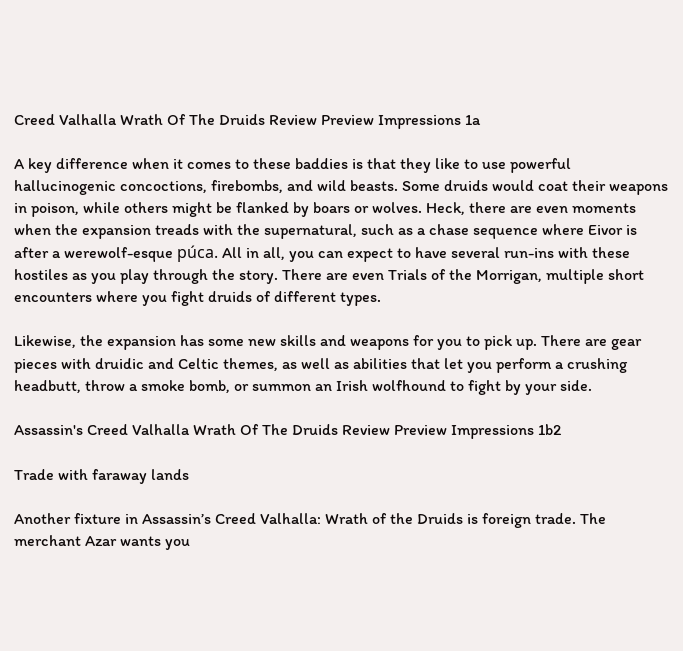Creed Valhalla Wrath Of The Druids Review Preview Impressions 1a

A key difference when it comes to these baddies is that they like to use powerful hallucinogenic concoctions, firebombs, and wild beasts. Some druids would coat their weapons in poison, while others might be flanked by boars or wolves. Heck, there are even moments when the expansion treads with the supernatural, such as a chase sequence where Eivor is after a werewolf-esque púca. All in all, you can expect to have several run-ins with these hostiles as you play through the story. There are even Trials of the Morrigan, multiple short encounters where you fight druids of different types.

Likewise, the expansion has some new skills and weapons for you to pick up. There are gear pieces with druidic and Celtic themes, as well as abilities that let you perform a crushing headbutt, throw a smoke bomb, or summon an Irish wolfhound to fight by your side.

Assassin's Creed Valhalla Wrath Of The Druids Review Preview Impressions 1b2

Trade with faraway lands

Another fixture in Assassin’s Creed Valhalla: Wrath of the Druids is foreign trade. The merchant Azar wants you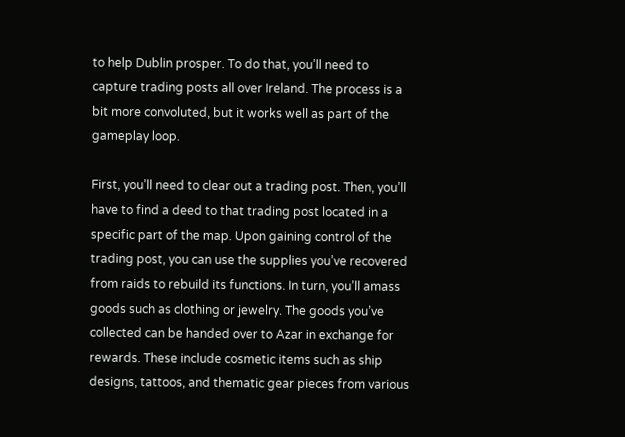to help Dublin prosper. To do that, you’ll need to capture trading posts all over Ireland. The process is a bit more convoluted, but it works well as part of the gameplay loop.

First, you’ll need to clear out a trading post. Then, you’ll have to find a deed to that trading post located in a specific part of the map. Upon gaining control of the trading post, you can use the supplies you’ve recovered from raids to rebuild its functions. In turn, you’ll amass goods such as clothing or jewelry. The goods you’ve collected can be handed over to Azar in exchange for rewards. These include cosmetic items such as ship designs, tattoos, and thematic gear pieces from various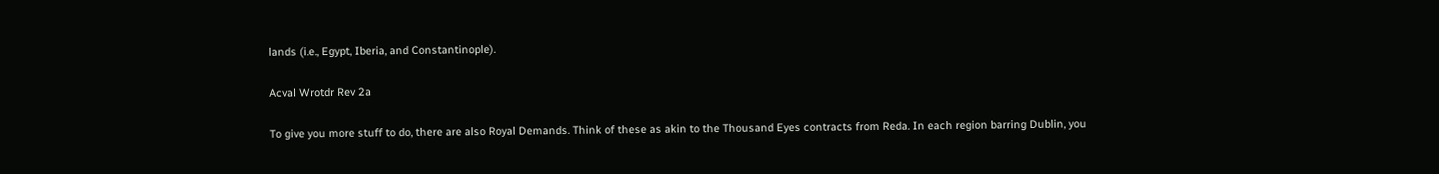lands (i.e., Egypt, Iberia, and Constantinople).

Acval Wrotdr Rev 2a

To give you more stuff to do, there are also Royal Demands. Think of these as akin to the Thousand Eyes contracts from Reda. In each region barring Dublin, you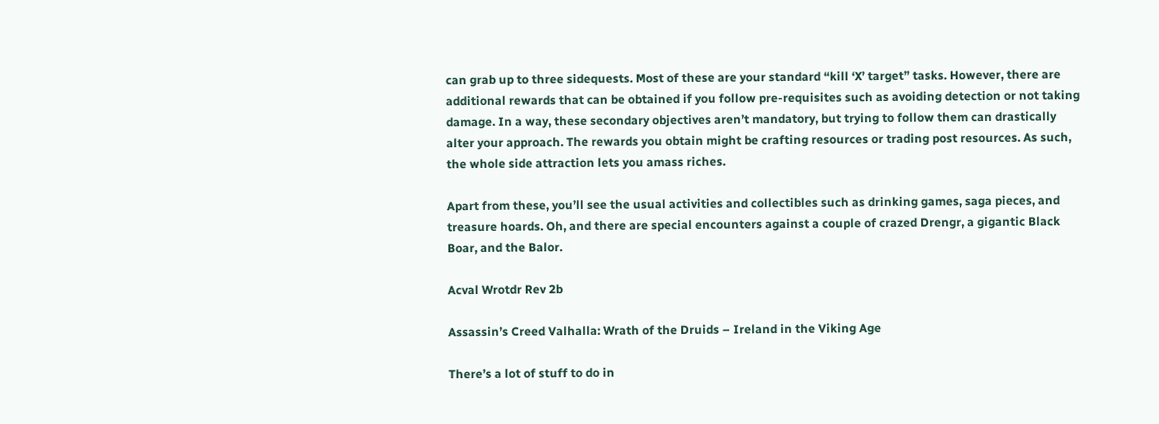can grab up to three sidequests. Most of these are your standard “kill ‘X’ target” tasks. However, there are additional rewards that can be obtained if you follow pre-requisites such as avoiding detection or not taking damage. In a way, these secondary objectives aren’t mandatory, but trying to follow them can drastically alter your approach. The rewards you obtain might be crafting resources or trading post resources. As such, the whole side attraction lets you amass riches.

Apart from these, you’ll see the usual activities and collectibles such as drinking games, saga pieces, and treasure hoards. Oh, and there are special encounters against a couple of crazed Drengr, a gigantic Black Boar, and the Balor.

Acval Wrotdr Rev 2b

Assassin’s Creed Valhalla: Wrath of the Druids – Ireland in the Viking Age

There’s a lot of stuff to do in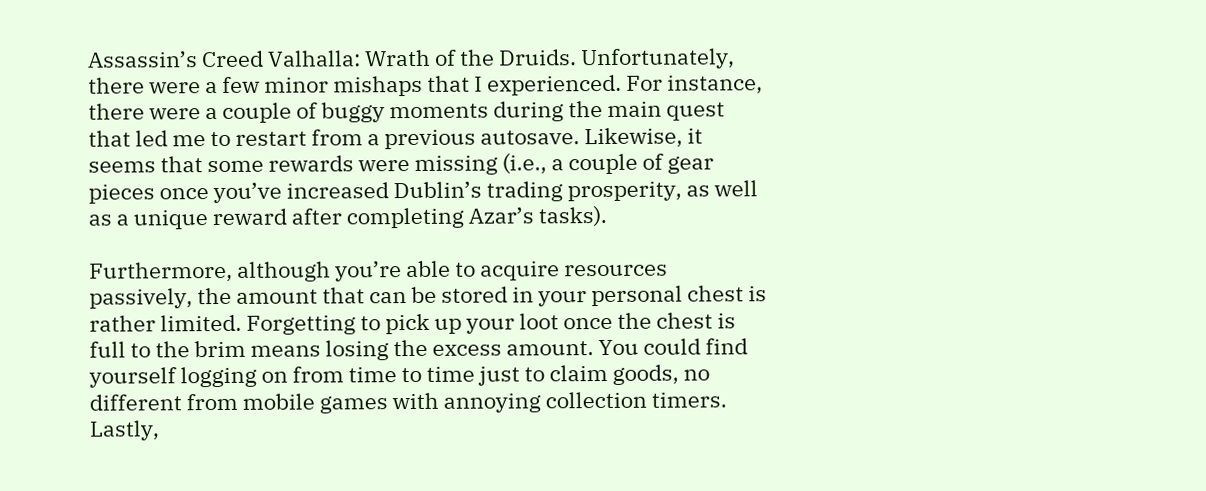Assassin’s Creed Valhalla: Wrath of the Druids. Unfortunately, there were a few minor mishaps that I experienced. For instance, there were a couple of buggy moments during the main quest that led me to restart from a previous autosave. Likewise, it seems that some rewards were missing (i.e., a couple of gear pieces once you’ve increased Dublin’s trading prosperity, as well as a unique reward after completing Azar’s tasks).

Furthermore, although you’re able to acquire resources passively, the amount that can be stored in your personal chest is rather limited. Forgetting to pick up your loot once the chest is full to the brim means losing the excess amount. You could find yourself logging on from time to time just to claim goods, no different from mobile games with annoying collection timers. Lastly,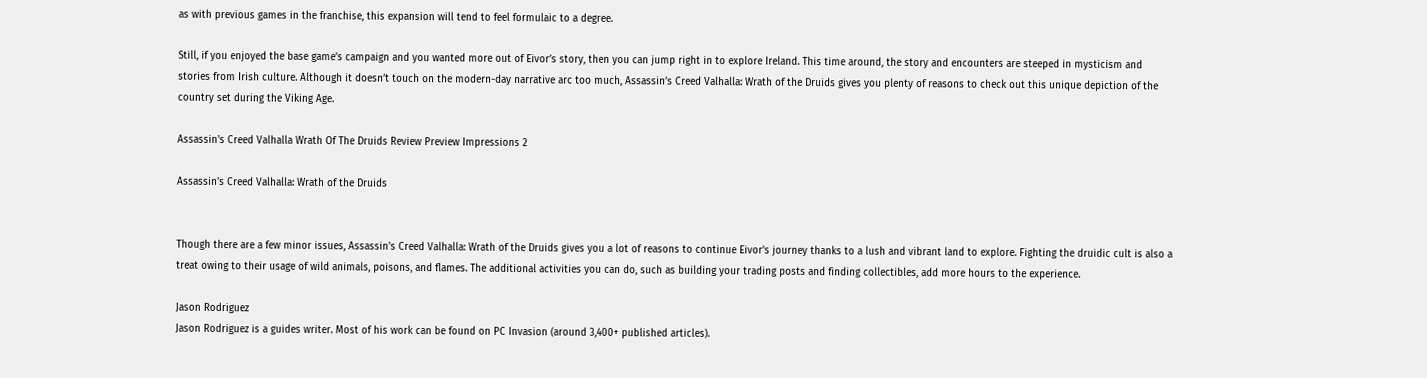as with previous games in the franchise, this expansion will tend to feel formulaic to a degree.

Still, if you enjoyed the base game’s campaign and you wanted more out of Eivor’s story, then you can jump right in to explore Ireland. This time around, the story and encounters are steeped in mysticism and stories from Irish culture. Although it doesn’t touch on the modern-day narrative arc too much, Assassin’s Creed Valhalla: Wrath of the Druids gives you plenty of reasons to check out this unique depiction of the country set during the Viking Age.

Assassin's Creed Valhalla Wrath Of The Druids Review Preview Impressions 2

Assassin's Creed Valhalla: Wrath of the Druids


Though there are a few minor issues, Assassin's Creed Valhalla: Wrath of the Druids gives you a lot of reasons to continue Eivor's journey thanks to a lush and vibrant land to explore. Fighting the druidic cult is also a treat owing to their usage of wild animals, poisons, and flames. The additional activities you can do, such as building your trading posts and finding collectibles, add more hours to the experience.

Jason Rodriguez
Jason Rodriguez is a guides writer. Most of his work can be found on PC Invasion (around 3,400+ published articles).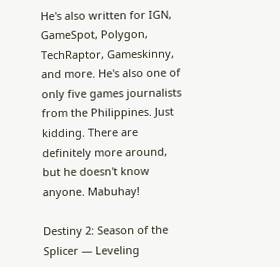He's also written for IGN, GameSpot, Polygon, TechRaptor, Gameskinny, and more. He's also one of only five games journalists from the Philippines. Just kidding. There are definitely more around, but he doesn't know anyone. Mabuhay!

Destiny 2: Season of the Splicer — Leveling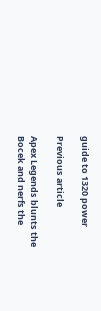guide to 1320 power

Previous article

Apex Legends blunts the Bocek and nerfs the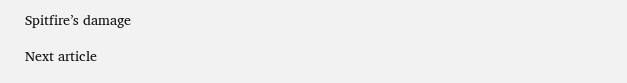Spitfire’s damage

Next article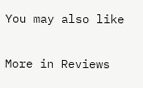You may also like

More in Reviews